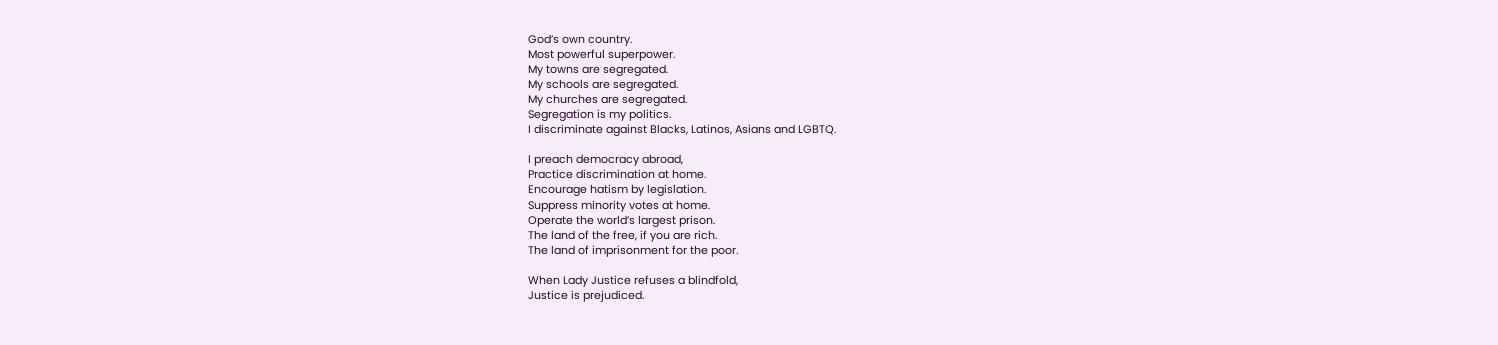God’s own country.
Most powerful superpower.
My towns are segregated.
My schools are segregated.
My churches are segregated.
Segregation is my politics.
I discriminate against Blacks, Latinos, Asians and LGBTQ.

I preach democracy abroad,
Practice discrimination at home.
Encourage hatism by legislation.
Suppress minority votes at home.
Operate the world’s largest prison.
The land of the free, if you are rich.
The land of imprisonment for the poor.

When Lady Justice refuses a blindfold,
Justice is prejudiced.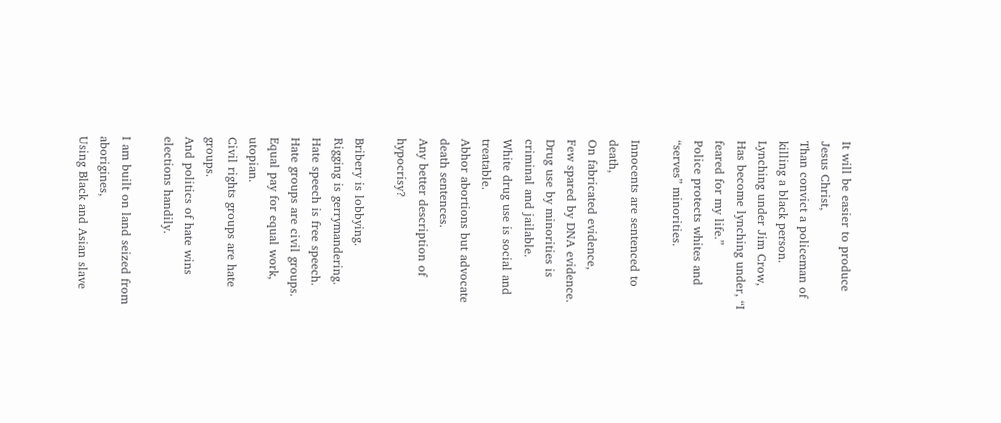It will be easier to produce Jesus Christ,
Than convict a policeman of killing a black person.
Lynching under Jim Crow,
Has become lynching under, “I feared for my life.”
Police protects whites and “serves” minorities.

Innocents are sentenced to death,
On fabricated evidence,
Few spared by DNA evidence.
Drug use by minorities is criminal and jailable.
White drug use is social and treatable.
Abhor abortions but advocate death sentences.
Any better description of hypocrisy?

Bribery is lobbying.
Rigging is gerrymandering.
Hate speech is free speech.
Hate groups are civil groups.
Equal pay for equal work, utopian.
Civil rights groups are hate groups.
And politics of hate wins elections handily.

I am built on land seized from aborigines,
Using Black and Asian slave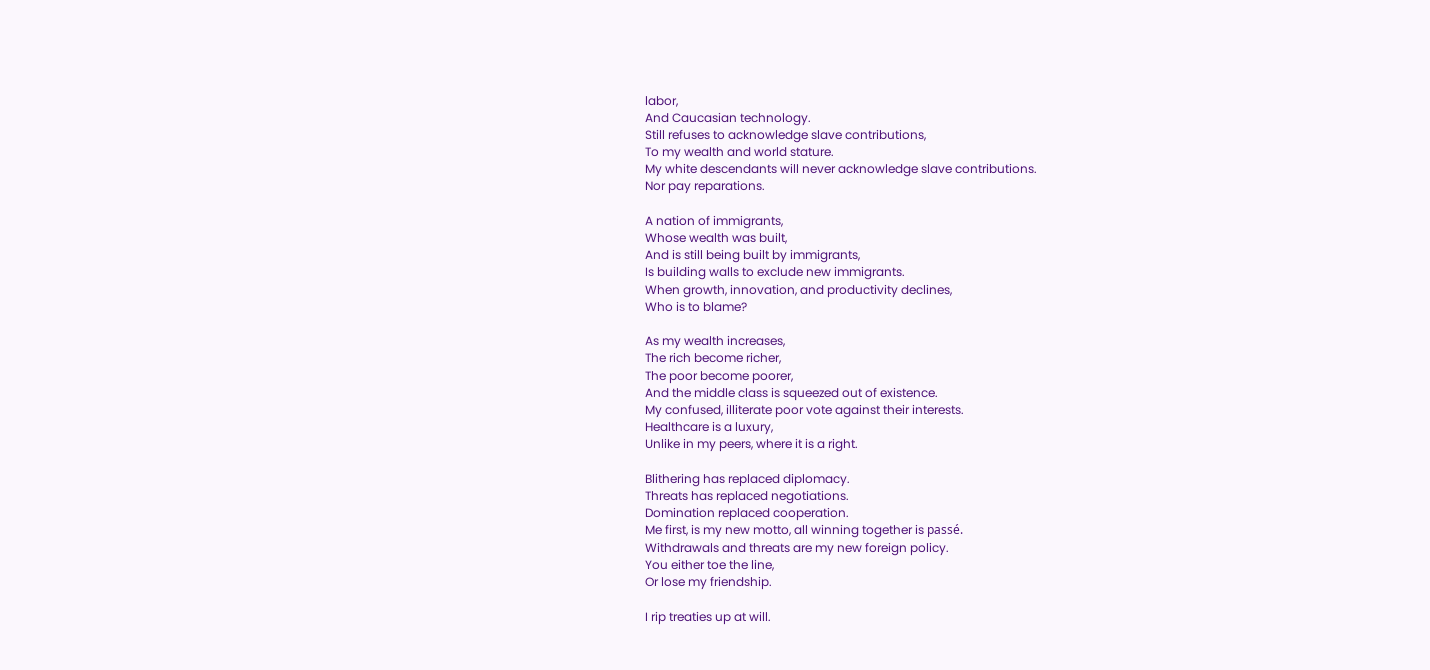labor,
And Caucasian technology.
Still refuses to acknowledge slave contributions,
To my wealth and world stature.
My white descendants will never acknowledge slave contributions.
Nor pay reparations.

A nation of immigrants,
Whose wealth was built,
And is still being built by immigrants,
Is building walls to exclude new immigrants.
When growth, innovation, and productivity declines,
Who is to blame?

As my wealth increases,
The rich become richer,
The poor become poorer,
And the middle class is squeezed out of existence.
My confused, illiterate poor vote against their interests.
Healthcare is a luxury,
Unlike in my peers, where it is a right.

Blithering has replaced diplomacy.
Threats has replaced negotiations.
Domination replaced cooperation.
Me first, is my new motto, all winning together is passé.
Withdrawals and threats are my new foreign policy.
You either toe the line,
Or lose my friendship.

I rip treaties up at will.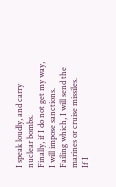I speak loudly, and carry nuclear bombs.
Finally, if I do not get my way,
I will impose sanctions.
Failing which, I will send the marines or cruise missiles.
If I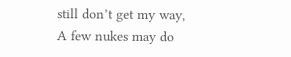still don’t get my way,
A few nukes may do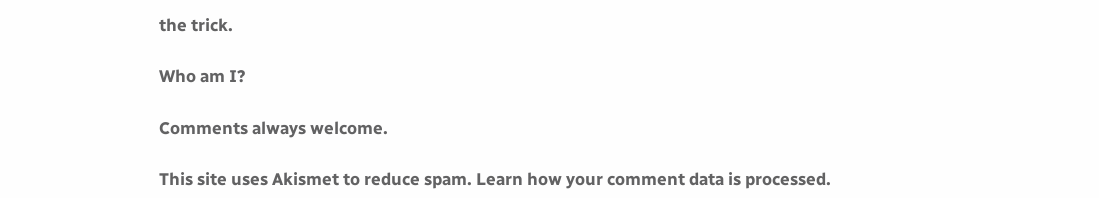the trick.

Who am I?

Comments always welcome.

This site uses Akismet to reduce spam. Learn how your comment data is processed.